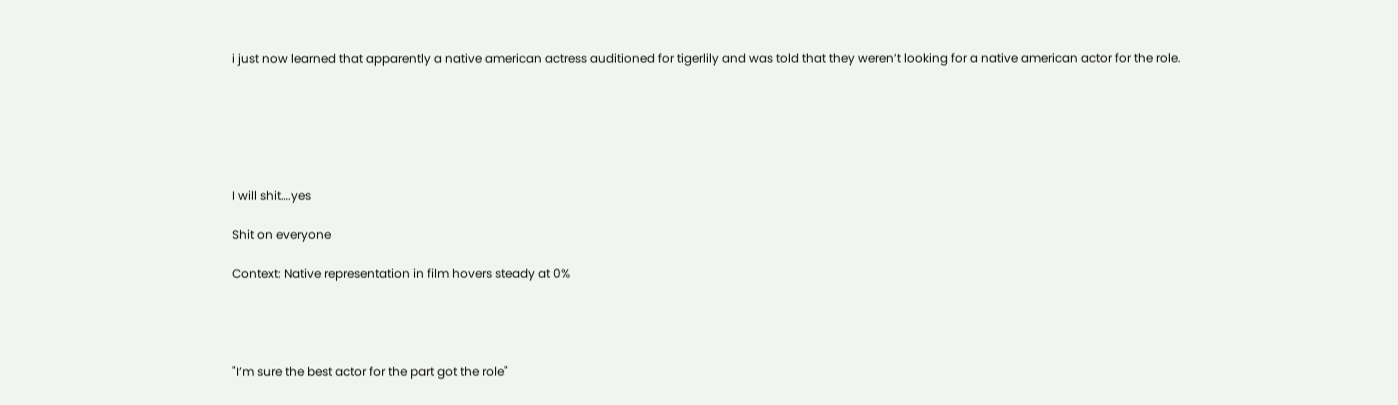i just now learned that apparently a native american actress auditioned for tigerlily and was told that they weren’t looking for a native american actor for the role.






I will shit….yes

Shit on everyone

Context: Native representation in film hovers steady at 0%




"I’m sure the best actor for the part got the role"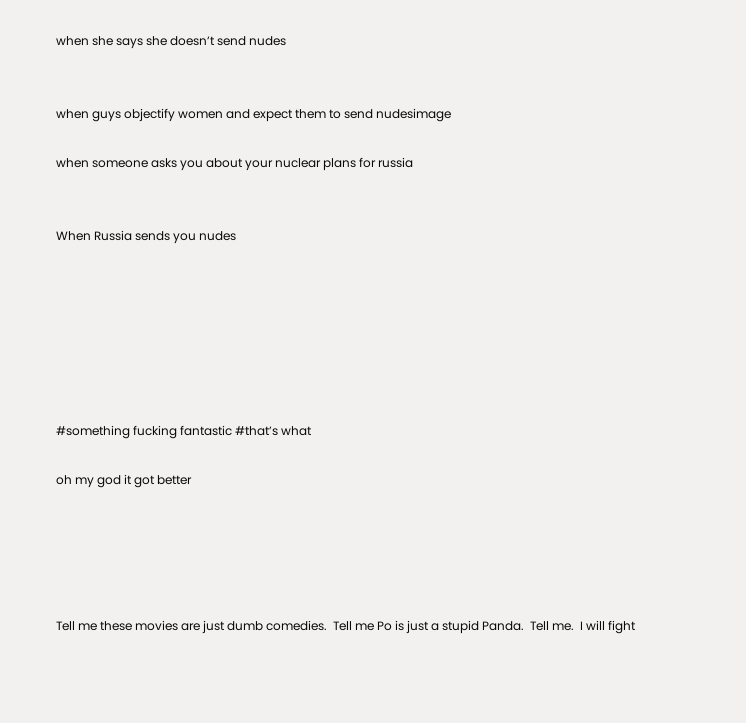when she says she doesn’t send nudes


when guys objectify women and expect them to send nudesimage

when someone asks you about your nuclear plans for russia


When Russia sends you nudes







#something fucking fantastic #that’s what

oh my god it got better





Tell me these movies are just dumb comedies.  Tell me Po is just a stupid Panda.  Tell me.  I will fight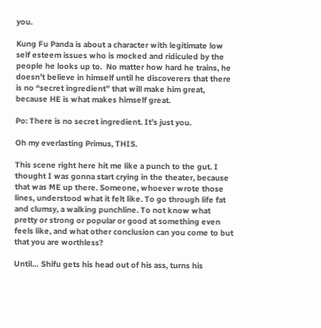you.

Kung Fu Panda is about a character with legitimate low self esteem issues who is mocked and ridiculed by the people he looks up to.  No matter how hard he trains, he doesn’t believe in himself until he discoverers that there is no “secret ingredient” that will make him great, because HE is what makes himself great.

Po: There is no secret ingredient. It’s just you.

Oh my everlasting Primus, THIS.

This scene right here hit me like a punch to the gut. I thought I was gonna start crying in the theater, because that was ME up there. Someone, whoever wrote those lines, understood what it felt like. To go through life fat and clumsy, a walking punchline. To not know what pretty or strong or popular or good at something even feels like, and what other conclusion can you come to but that you are worthless?

Until… Shifu gets his head out of his ass, turns his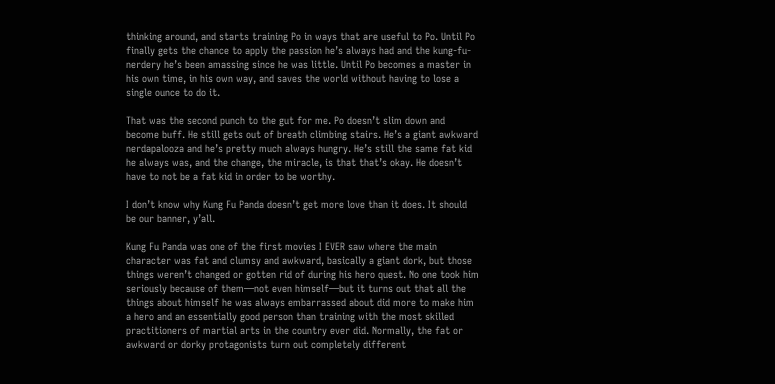thinking around, and starts training Po in ways that are useful to Po. Until Po finally gets the chance to apply the passion he’s always had and the kung-fu-nerdery he’s been amassing since he was little. Until Po becomes a master in his own time, in his own way, and saves the world without having to lose a single ounce to do it.

That was the second punch to the gut for me. Po doesn’t slim down and become buff. He still gets out of breath climbing stairs. He’s a giant awkward nerdapalooza and he’s pretty much always hungry. He’s still the same fat kid he always was, and the change, the miracle, is that that’s okay. He doesn’t have to not be a fat kid in order to be worthy.

I don’t know why Kung Fu Panda doesn’t get more love than it does. It should be our banner, y’all.

Kung Fu Panda was one of the first movies I EVER saw where the main character was fat and clumsy and awkward, basically a giant dork, but those things weren’t changed or gotten rid of during his hero quest. No one took him seriously because of them—not even himself—but it turns out that all the things about himself he was always embarrassed about did more to make him a hero and an essentially good person than training with the most skilled practitioners of martial arts in the country ever did. Normally, the fat or awkward or dorky protagonists turn out completely different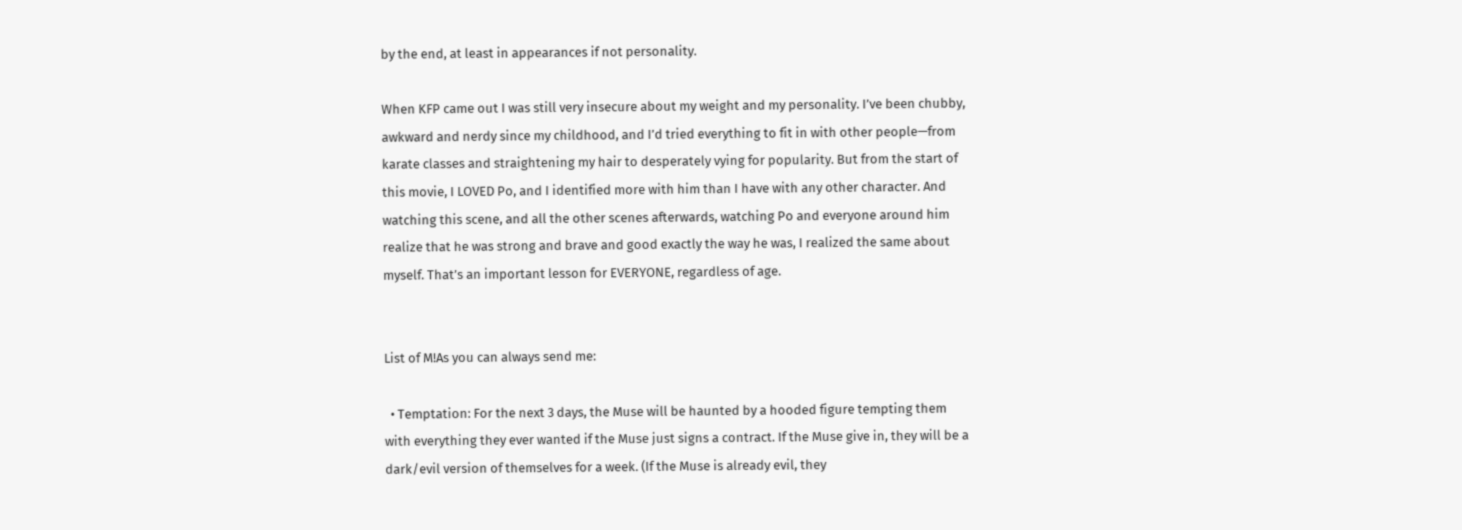by the end, at least in appearances if not personality.

When KFP came out I was still very insecure about my weight and my personality. I’ve been chubby, awkward and nerdy since my childhood, and I’d tried everything to fit in with other people—from karate classes and straightening my hair to desperately vying for popularity. But from the start of this movie, I LOVED Po, and I identified more with him than I have with any other character. And watching this scene, and all the other scenes afterwards, watching Po and everyone around him realize that he was strong and brave and good exactly the way he was, I realized the same about myself. That’s an important lesson for EVERYONE, regardless of age.


List of M!As you can always send me:

  • Temptation: For the next 3 days, the Muse will be haunted by a hooded figure tempting them with everything they ever wanted if the Muse just signs a contract. If the Muse give in, they will be a dark/evil version of themselves for a week. (If the Muse is already evil, they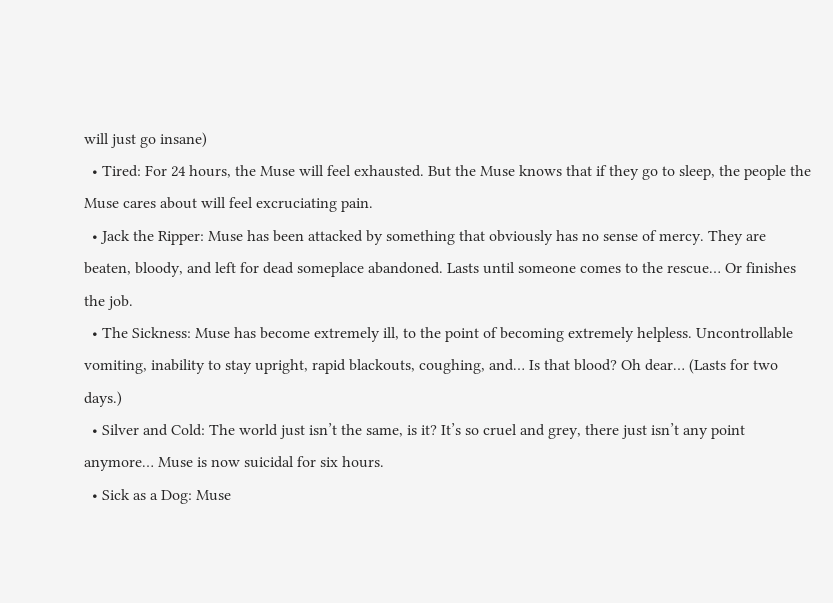will just go insane)
  • Tired: For 24 hours, the Muse will feel exhausted. But the Muse knows that if they go to sleep, the people the Muse cares about will feel excruciating pain.
  • Jack the Ripper: Muse has been attacked by something that obviously has no sense of mercy. They are beaten, bloody, and left for dead someplace abandoned. Lasts until someone comes to the rescue… Or finishes the job.
  • The Sickness: Muse has become extremely ill, to the point of becoming extremely helpless. Uncontrollable vomiting, inability to stay upright, rapid blackouts, coughing, and… Is that blood? Oh dear… (Lasts for two days.)
  • Silver and Cold: The world just isn’t the same, is it? It’s so cruel and grey, there just isn’t any point anymore… Muse is now suicidal for six hours.
  • Sick as a Dog: Muse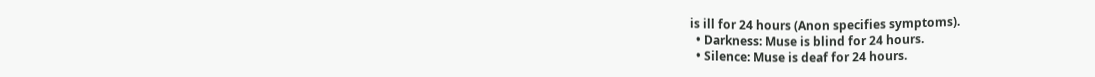is ill for 24 hours (Anon specifies symptoms).
  • Darkness: Muse is blind for 24 hours.
  • Silence: Muse is deaf for 24 hours.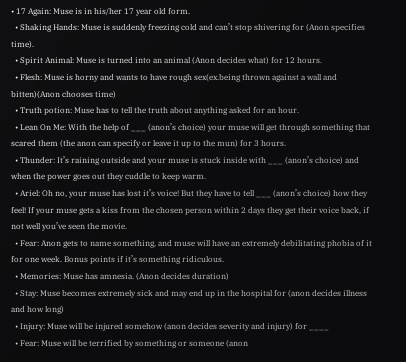• 17 Again: Muse is in his/her 17 year old form.
  • Shaking Hands: Muse is suddenly freezing cold and can’t stop shivering for (Anon specifies time).
  • Spirit Animal: Muse is turned into an animal (Anon decides what) for 12 hours.
  • Flesh: Muse is horny and wants to have rough sex(ex.being thrown against a wall and bitten)(Anon chooses time)
  • Truth potion: Muse has to tell the truth about anything asked for an hour.
  • Lean On Me: With the help of ___ (anon’s choice) your muse will get through something that scared them (the anon can specify or leave it up to the mun) for 3 hours.
  • Thunder: It’s raining outside and your muse is stuck inside with ___ (anon’s choice) and when the power goes out they cuddle to keep warm.
  • Ariel: Oh no, your muse has lost it’s voice! But they have to tell ___ (anon’s choice) how they feel! If your muse gets a kiss from the chosen person within 2 days they get their voice back, if not well you’ve seen the movie.
  • Fear: Anon gets to name something, and muse will have an extremely debilitating phobia of it for one week. Bonus points if it’s something ridiculous.
  • Memories: Muse has amnesia. (Anon decides duration)
  • Stay: Muse becomes extremely sick and may end up in the hospital for (anon decides illness and how long)
  • Injury: Muse will be injured somehow (anon decides severity and injury) for ____
  • Fear: Muse will be terrified by something or someone (anon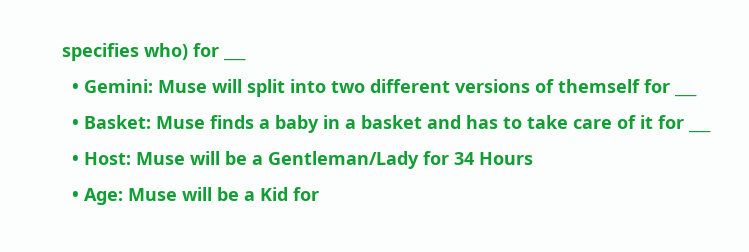specifies who) for ___
  • Gemini: Muse will split into two different versions of themself for ___
  • Basket: Muse finds a baby in a basket and has to take care of it for ___
  • Host: Muse will be a Gentleman/Lady for 34 Hours
  • Age: Muse will be a Kid for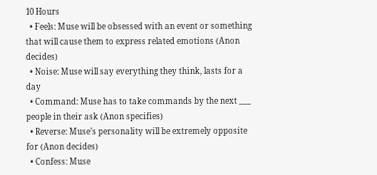10 Hours
  • Feels: Muse will be obsessed with an event or something that will cause them to express related emotions (Anon decides)
  • Noise: Muse will say everything they think, lasts for a day
  • Command: Muse has to take commands by the next ___ people in their ask (Anon specifies)
  • Reverse: Muse’s personality will be extremely opposite for (Anon decides)
  • Confess: Muse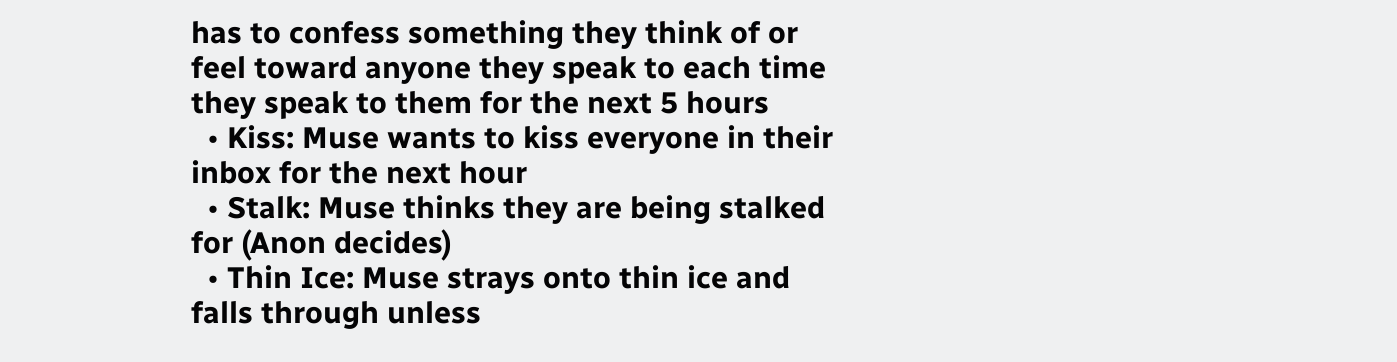has to confess something they think of or feel toward anyone they speak to each time they speak to them for the next 5 hours
  • Kiss: Muse wants to kiss everyone in their inbox for the next hour
  • Stalk: Muse thinks they are being stalked for (Anon decides)
  • Thin Ice: Muse strays onto thin ice and falls through unless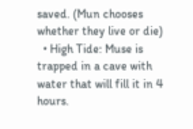saved. (Mun chooses whether they live or die)
  • High Tide: Muse is trapped in a cave with water that will fill it in 4 hours.